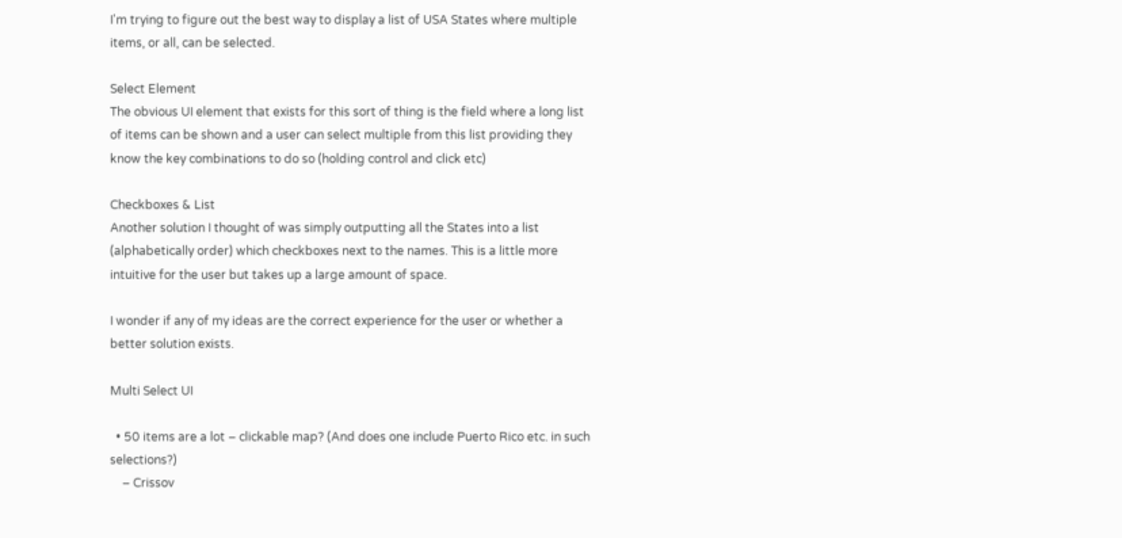I'm trying to figure out the best way to display a list of USA States where multiple items, or all, can be selected.

Select Element
The obvious UI element that exists for this sort of thing is the field where a long list of items can be shown and a user can select multiple from this list providing they know the key combinations to do so (holding control and click etc)

Checkboxes & List
Another solution I thought of was simply outputting all the States into a list (alphabetically order) which checkboxes next to the names. This is a little more intuitive for the user but takes up a large amount of space.

I wonder if any of my ideas are the correct experience for the user or whether a better solution exists.

Multi Select UI

  • 50 items are a lot – clickable map? (And does one include Puerto Rico etc. in such selections?)
    – Crissov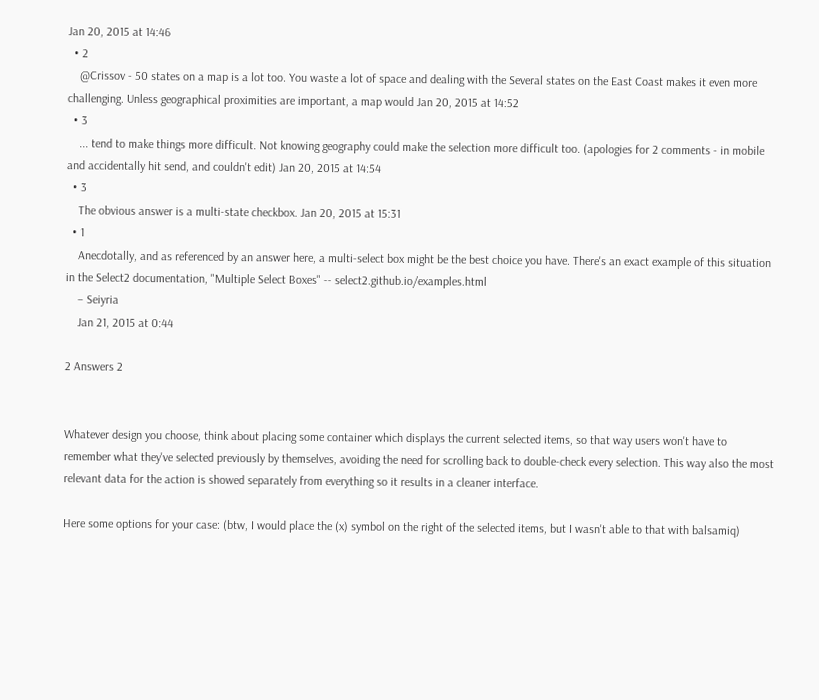Jan 20, 2015 at 14:46
  • 2
    @Crissov - 50 states on a map is a lot too. You waste a lot of space and dealing with the Several states on the East Coast makes it even more challenging. Unless geographical proximities are important, a map would Jan 20, 2015 at 14:52
  • 3
    ... tend to make things more difficult. Not knowing geography could make the selection more difficult too. (apologies for 2 comments - in mobile and accidentally hit send, and couldn't edit) Jan 20, 2015 at 14:54
  • 3
    The obvious answer is a multi-state checkbox. Jan 20, 2015 at 15:31
  • 1
    Anecdotally, and as referenced by an answer here, a multi-select box might be the best choice you have. There's an exact example of this situation in the Select2 documentation, "Multiple Select Boxes" -- select2.github.io/examples.html
    – Seiyria
    Jan 21, 2015 at 0:44

2 Answers 2


Whatever design you choose, think about placing some container which displays the current selected items, so that way users won't have to remember what they've selected previously by themselves, avoiding the need for scrolling back to double-check every selection. This way also the most relevant data for the action is showed separately from everything so it results in a cleaner interface.

Here some options for your case: (btw, I would place the (x) symbol on the right of the selected items, but I wasn't able to that with balsamiq)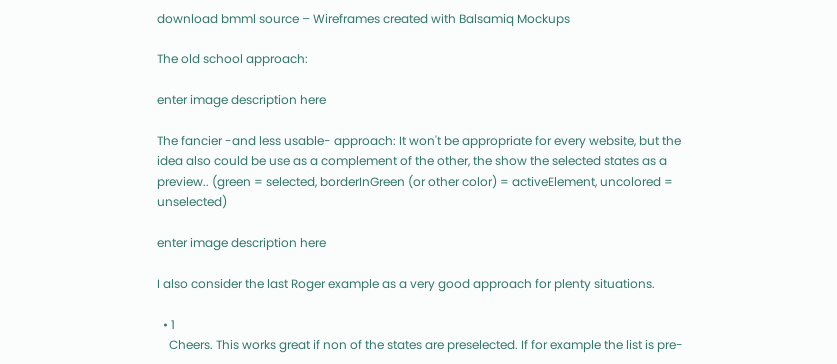download bmml source – Wireframes created with Balsamiq Mockups

The old school approach:

enter image description here

The fancier -and less usable- approach: It won't be appropriate for every website, but the idea also could be use as a complement of the other, the show the selected states as a preview.. (green = selected, borderInGreen (or other color) = activeElement, uncolored = unselected)

enter image description here

I also consider the last Roger example as a very good approach for plenty situations.

  • 1
    Cheers. This works great if non of the states are preselected. If for example the list is pre-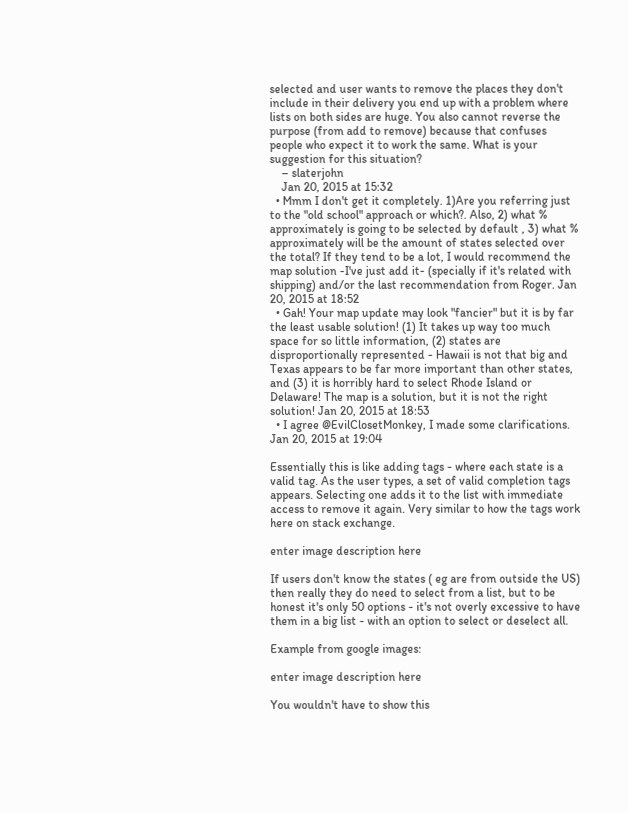selected and user wants to remove the places they don't include in their delivery you end up with a problem where lists on both sides are huge. You also cannot reverse the purpose (from add to remove) because that confuses people who expect it to work the same. What is your suggestion for this situation?
    – slaterjohn
    Jan 20, 2015 at 15:32
  • Mmm I don't get it completely. 1)Are you referring just to the "old school" approach or which?. Also, 2) what % approximately is going to be selected by default , 3) what % approximately will be the amount of states selected over the total? If they tend to be a lot, I would recommend the map solution -I've just add it- (specially if it's related with shipping) and/or the last recommendation from Roger. Jan 20, 2015 at 18:52
  • Gah! Your map update may look "fancier" but it is by far the least usable solution! (1) It takes up way too much space for so little information, (2) states are disproportionally represented - Hawaii is not that big and Texas appears to be far more important than other states, and (3) it is horribly hard to select Rhode Island or Delaware! The map is a solution, but it is not the right solution! Jan 20, 2015 at 18:53
  • I agree @EvilClosetMonkey, I made some clarifications. Jan 20, 2015 at 19:04

Essentially this is like adding tags - where each state is a valid tag. As the user types, a set of valid completion tags appears. Selecting one adds it to the list with immediate access to remove it again. Very similar to how the tags work here on stack exchange.

enter image description here

If users don't know the states ( eg are from outside the US) then really they do need to select from a list, but to be honest it's only 50 options - it's not overly excessive to have them in a big list - with an option to select or deselect all.

Example from google images:

enter image description here

You wouldn't have to show this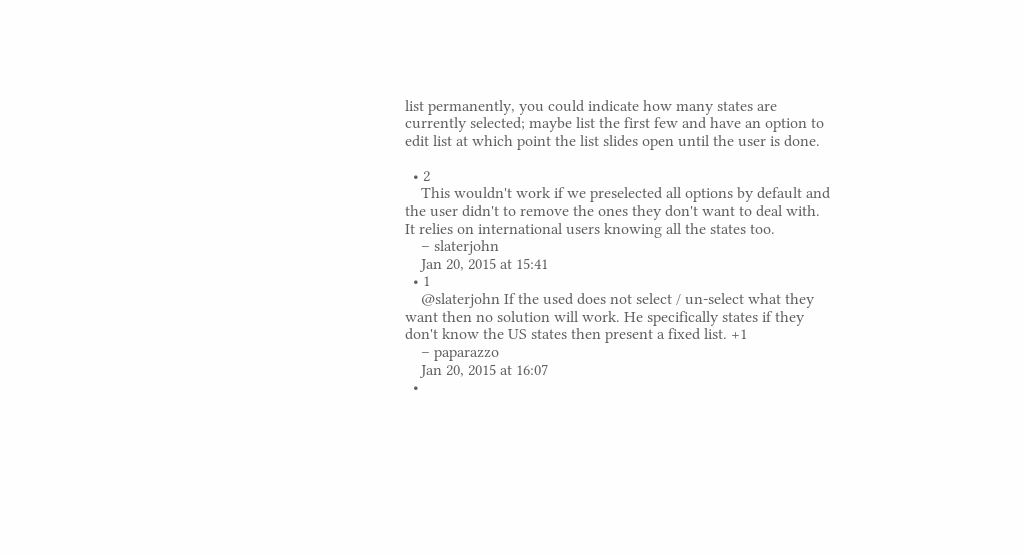list permanently, you could indicate how many states are currently selected; maybe list the first few and have an option to edit list at which point the list slides open until the user is done.

  • 2
    This wouldn't work if we preselected all options by default and the user didn't to remove the ones they don't want to deal with. It relies on international users knowing all the states too.
    – slaterjohn
    Jan 20, 2015 at 15:41
  • 1
    @slaterjohn If the used does not select / un-select what they want then no solution will work. He specifically states if they don't know the US states then present a fixed list. +1
    – paparazzo
    Jan 20, 2015 at 16:07
  •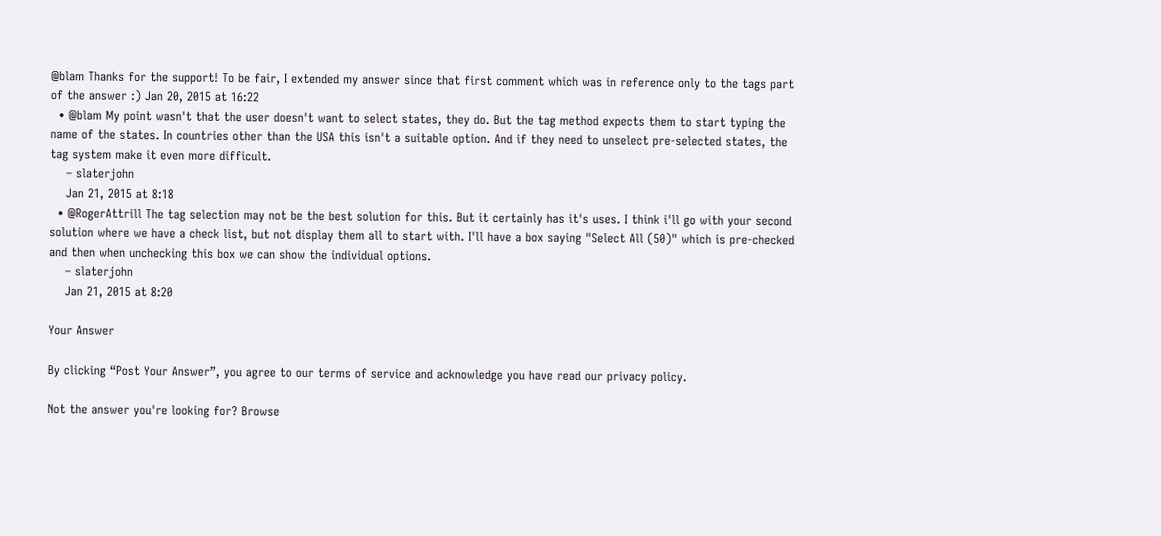@blam Thanks for the support! To be fair, I extended my answer since that first comment which was in reference only to the tags part of the answer :) Jan 20, 2015 at 16:22
  • @blam My point wasn't that the user doesn't want to select states, they do. But the tag method expects them to start typing the name of the states. In countries other than the USA this isn't a suitable option. And if they need to unselect pre-selected states, the tag system make it even more difficult.
    – slaterjohn
    Jan 21, 2015 at 8:18
  • @RogerAttrill The tag selection may not be the best solution for this. But it certainly has it's uses. I think i'll go with your second solution where we have a check list, but not display them all to start with. I'll have a box saying "Select All (50)" which is pre-checked and then when unchecking this box we can show the individual options.
    – slaterjohn
    Jan 21, 2015 at 8:20

Your Answer

By clicking “Post Your Answer”, you agree to our terms of service and acknowledge you have read our privacy policy.

Not the answer you're looking for? Browse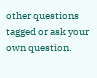other questions tagged or ask your own question.